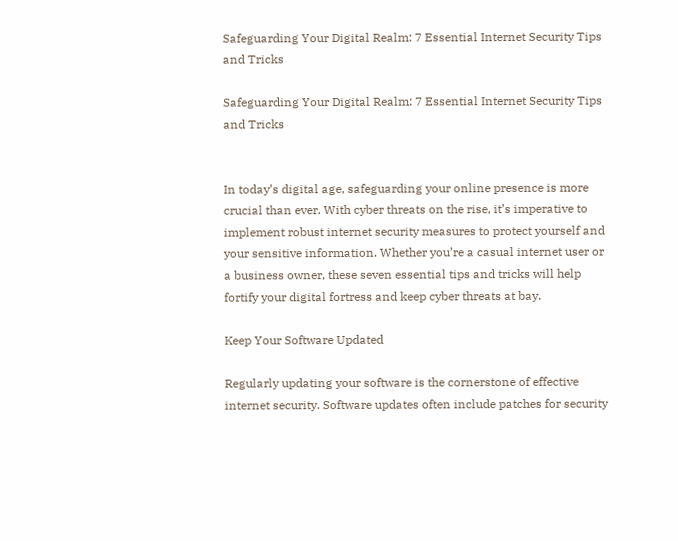Safeguarding Your Digital Realm: 7 Essential Internet Security Tips and Tricks

Safeguarding Your Digital Realm: 7 Essential Internet Security Tips and Tricks


In today’s digital age, safeguarding your online presence is more crucial than ever. With cyber threats on the rise, it’s imperative to implement robust internet security measures to protect yourself and your sensitive information. Whether you’re a casual internet user or a business owner, these seven essential tips and tricks will help fortify your digital fortress and keep cyber threats at bay.

Keep Your Software Updated

Regularly updating your software is the cornerstone of effective internet security. Software updates often include patches for security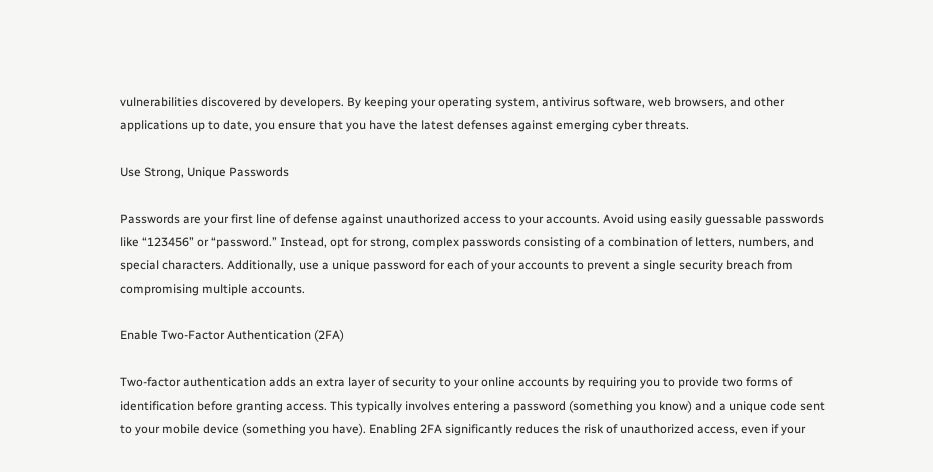vulnerabilities discovered by developers. By keeping your operating system, antivirus software, web browsers, and other applications up to date, you ensure that you have the latest defenses against emerging cyber threats.

Use Strong, Unique Passwords

Passwords are your first line of defense against unauthorized access to your accounts. Avoid using easily guessable passwords like “123456” or “password.” Instead, opt for strong, complex passwords consisting of a combination of letters, numbers, and special characters. Additionally, use a unique password for each of your accounts to prevent a single security breach from compromising multiple accounts.

Enable Two-Factor Authentication (2FA)

Two-factor authentication adds an extra layer of security to your online accounts by requiring you to provide two forms of identification before granting access. This typically involves entering a password (something you know) and a unique code sent to your mobile device (something you have). Enabling 2FA significantly reduces the risk of unauthorized access, even if your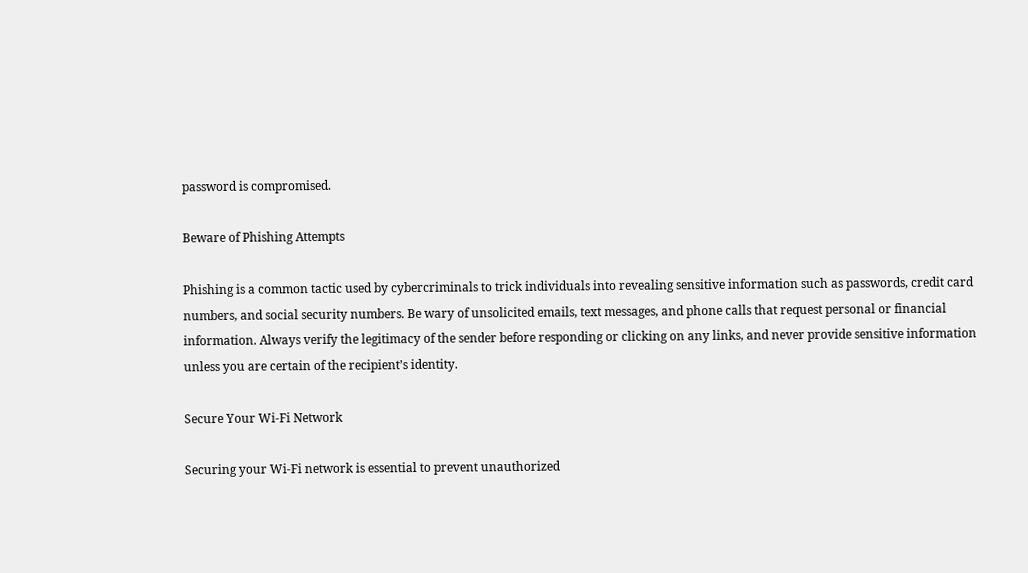password is compromised.

Beware of Phishing Attempts

Phishing is a common tactic used by cybercriminals to trick individuals into revealing sensitive information such as passwords, credit card numbers, and social security numbers. Be wary of unsolicited emails, text messages, and phone calls that request personal or financial information. Always verify the legitimacy of the sender before responding or clicking on any links, and never provide sensitive information unless you are certain of the recipient’s identity.

Secure Your Wi-Fi Network

Securing your Wi-Fi network is essential to prevent unauthorized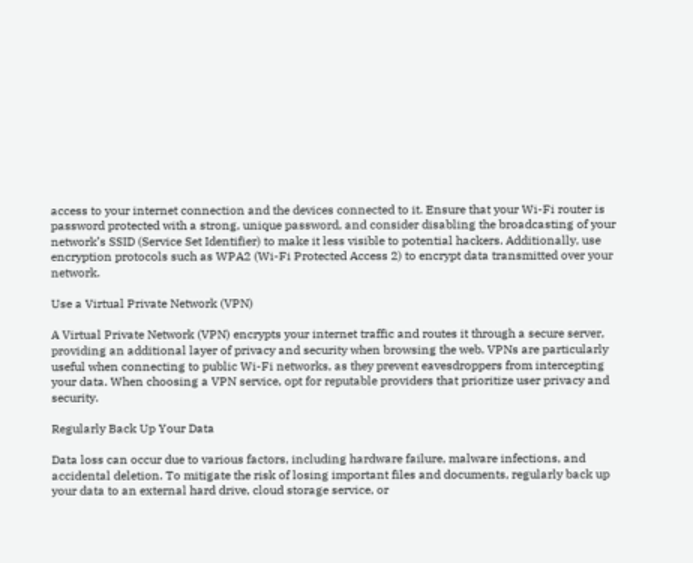access to your internet connection and the devices connected to it. Ensure that your Wi-Fi router is password protected with a strong, unique password, and consider disabling the broadcasting of your network’s SSID (Service Set Identifier) to make it less visible to potential hackers. Additionally, use encryption protocols such as WPA2 (Wi-Fi Protected Access 2) to encrypt data transmitted over your network.

Use a Virtual Private Network (VPN)

A Virtual Private Network (VPN) encrypts your internet traffic and routes it through a secure server, providing an additional layer of privacy and security when browsing the web. VPNs are particularly useful when connecting to public Wi-Fi networks, as they prevent eavesdroppers from intercepting your data. When choosing a VPN service, opt for reputable providers that prioritize user privacy and security.

Regularly Back Up Your Data

Data loss can occur due to various factors, including hardware failure, malware infections, and accidental deletion. To mitigate the risk of losing important files and documents, regularly back up your data to an external hard drive, cloud storage service, or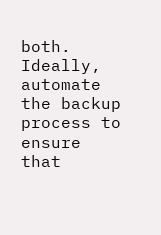both. Ideally, automate the backup process to ensure that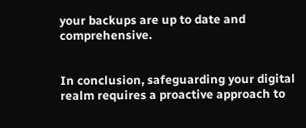your backups are up to date and comprehensive.


In conclusion, safeguarding your digital realm requires a proactive approach to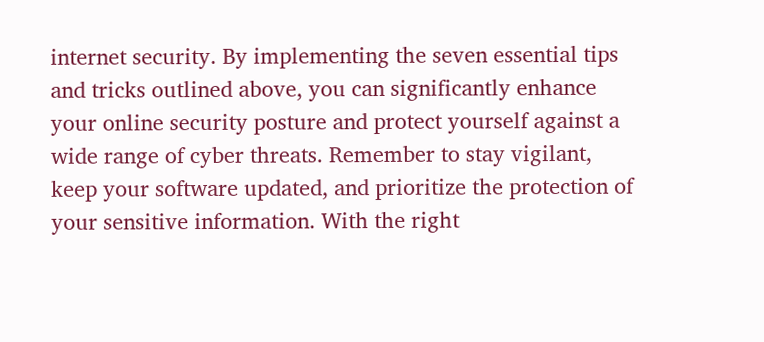internet security. By implementing the seven essential tips and tricks outlined above, you can significantly enhance your online security posture and protect yourself against a wide range of cyber threats. Remember to stay vigilant, keep your software updated, and prioritize the protection of your sensitive information. With the right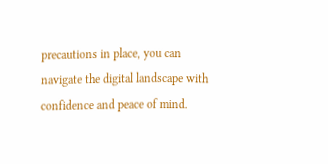precautions in place, you can navigate the digital landscape with confidence and peace of mind.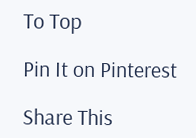To Top

Pin It on Pinterest

Share This